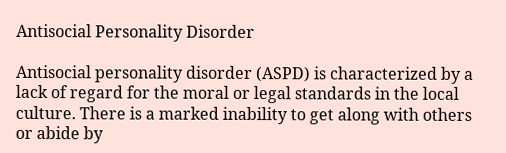Antisocial Personality Disorder

Antisocial personality disorder (ASPD) is characterized by a lack of regard for the moral or legal standards in the local culture. There is a marked inability to get along with others or abide by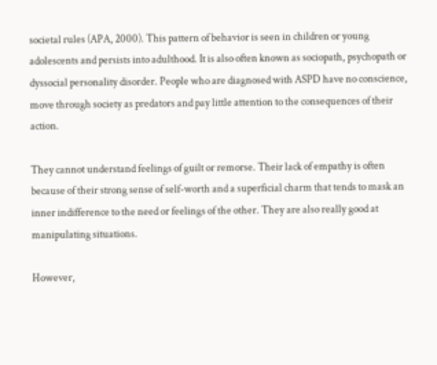societal rules (APA, 2000). This pattern of behavior is seen in children or young adolescents and persists into adulthood. It is also often known as sociopath, psychopath or dyssocial personality disorder. People who are diagnosed with ASPD have no conscience, move through society as predators and pay little attention to the consequences of their action.

They cannot understand feelings of guilt or remorse. Their lack of empathy is often because of their strong sense of self-worth and a superficial charm that tends to mask an inner indifference to the need or feelings of the other. They are also really good at manipulating situations.

However,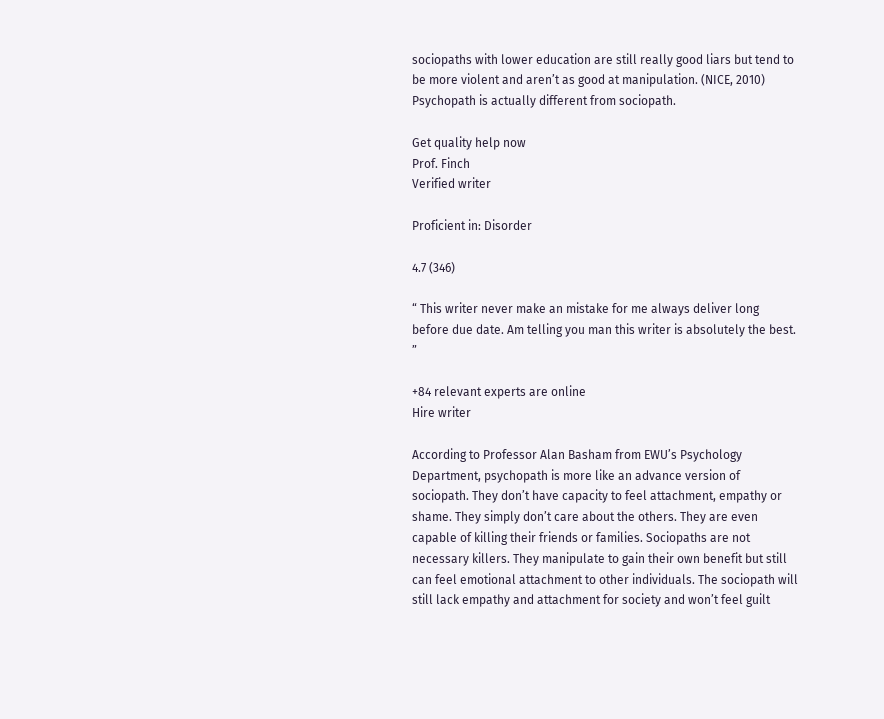sociopaths with lower education are still really good liars but tend to be more violent and aren’t as good at manipulation. (NICE, 2010) Psychopath is actually different from sociopath.

Get quality help now
Prof. Finch
Verified writer

Proficient in: Disorder

4.7 (346)

“ This writer never make an mistake for me always deliver long before due date. Am telling you man this writer is absolutely the best. ”

+84 relevant experts are online
Hire writer

According to Professor Alan Basham from EWU’s Psychology Department, psychopath is more like an advance version of sociopath. They don’t have capacity to feel attachment, empathy or shame. They simply don’t care about the others. They are even capable of killing their friends or families. Sociopaths are not necessary killers. They manipulate to gain their own benefit but still can feel emotional attachment to other individuals. The sociopath will still lack empathy and attachment for society and won’t feel guilt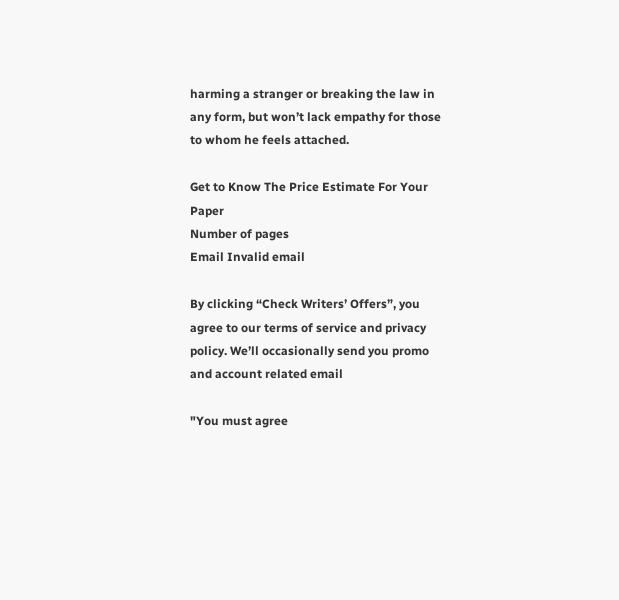harming a stranger or breaking the law in any form, but won’t lack empathy for those to whom he feels attached.

Get to Know The Price Estimate For Your Paper
Number of pages
Email Invalid email

By clicking “Check Writers’ Offers”, you agree to our terms of service and privacy policy. We’ll occasionally send you promo and account related email

"You must agree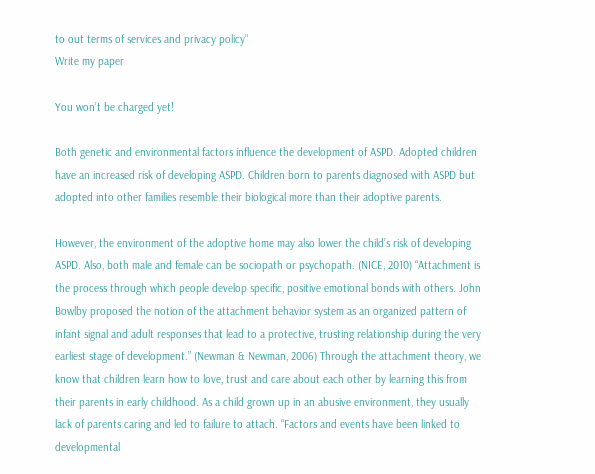to out terms of services and privacy policy"
Write my paper

You won’t be charged yet!

Both genetic and environmental factors influence the development of ASPD. Adopted children have an increased risk of developing ASPD. Children born to parents diagnosed with ASPD but adopted into other families resemble their biological more than their adoptive parents.

However, the environment of the adoptive home may also lower the child’s risk of developing ASPD. Also, both male and female can be sociopath or psychopath. (NICE, 2010) “Attachment is the process through which people develop specific, positive emotional bonds with others. John Bowlby proposed the notion of the attachment behavior system as an organized pattern of infant signal and adult responses that lead to a protective, trusting relationship during the very earliest stage of development.” (Newman & Newman, 2006) Through the attachment theory, we know that children learn how to love, trust and care about each other by learning this from their parents in early childhood. As a child grown up in an abusive environment, they usually lack of parents caring and led to failure to attach. “Factors and events have been linked to developmental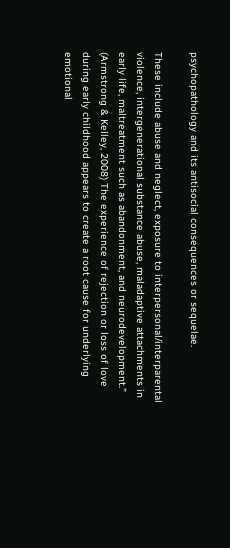psychopathology and its antisocial consequences or sequelae.

These include abuse and neglect, exposure to interpersonal/interparental violence, intergenerational substance abuse, maladaptive attachments in early life, maltreatment such as abandonment, and neurodevelopment.” (Armstrong & Kelley, 2008) The experience of rejection or loss of love during early childhood appears to create a root cause for underlying emotional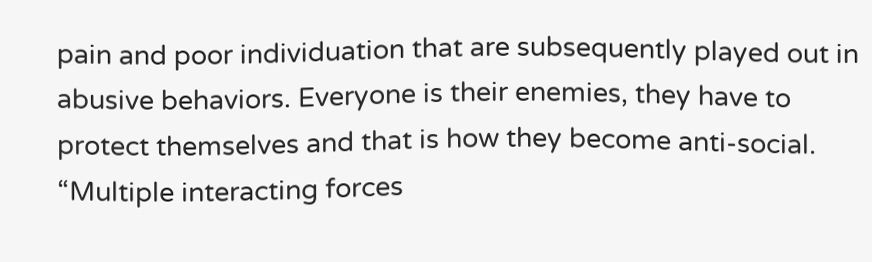pain and poor individuation that are subsequently played out in abusive behaviors. Everyone is their enemies, they have to protect themselves and that is how they become anti-social. “Multiple interacting forces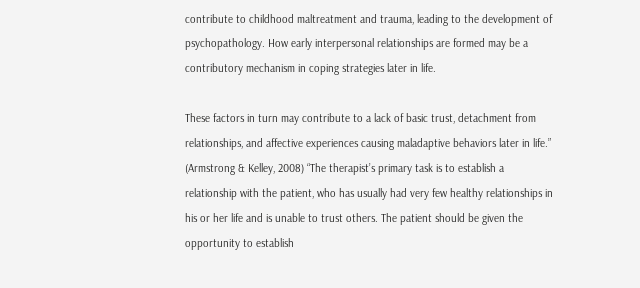contribute to childhood maltreatment and trauma, leading to the development of psychopathology. How early interpersonal relationships are formed may be a contributory mechanism in coping strategies later in life.

These factors in turn may contribute to a lack of basic trust, detachment from relationships, and affective experiences causing maladaptive behaviors later in life.” (Armstrong & Kelley, 2008) “The therapist’s primary task is to establish a relationship with the patient, who has usually had very few healthy relationships in his or her life and is unable to trust others. The patient should be given the opportunity to establish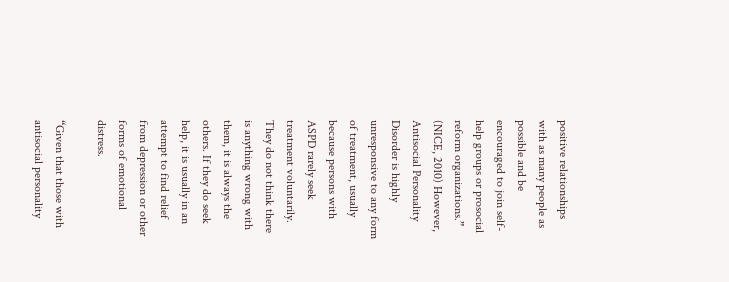positive relationships with as many people as possible and be encouraged to join self-help groups or prosocial reform organizations.” (NICE, 2010) However, Antisocial Personality Disorder is highly unresponsive to any form of treatment, usually because persons with ASPD rarely seek treatment voluntarily. They do not think there is anything wrong with them, it is always the others. If they do seek help, it is usually in an attempt to find relief from depression or other forms of emotional distress.

“Given that those with antisocial personality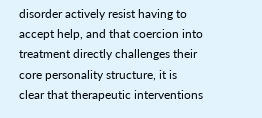disorder actively resist having to accept help, and that coercion into treatment directly challenges their core personality structure, it is clear that therapeutic interventions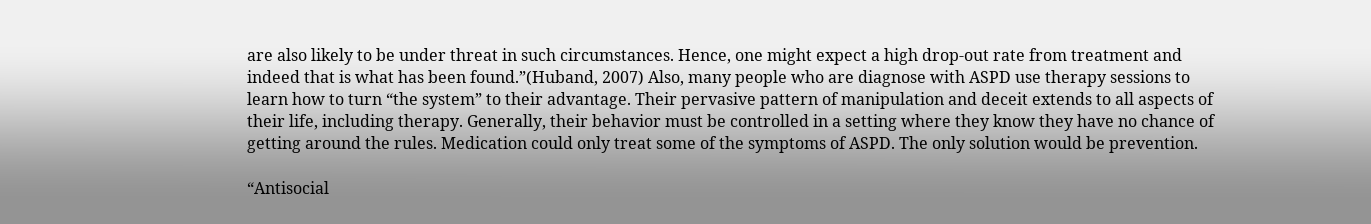are also likely to be under threat in such circumstances. Hence, one might expect a high drop-out rate from treatment and indeed that is what has been found.”(Huband, 2007) Also, many people who are diagnose with ASPD use therapy sessions to learn how to turn “the system” to their advantage. Their pervasive pattern of manipulation and deceit extends to all aspects of their life, including therapy. Generally, their behavior must be controlled in a setting where they know they have no chance of getting around the rules. Medication could only treat some of the symptoms of ASPD. The only solution would be prevention.

“Antisocial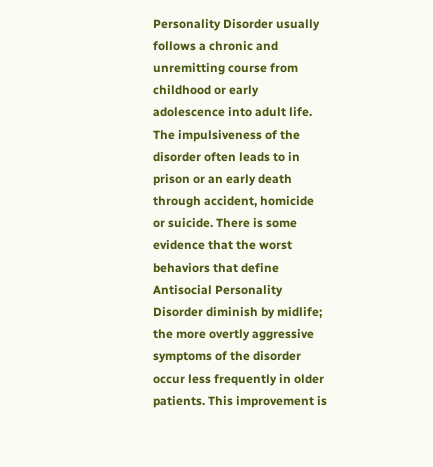Personality Disorder usually follows a chronic and unremitting course from childhood or early adolescence into adult life. The impulsiveness of the disorder often leads to in prison or an early death through accident, homicide or suicide. There is some evidence that the worst behaviors that define Antisocial Personality Disorder diminish by midlife; the more overtly aggressive symptoms of the disorder occur less frequently in older patients. This improvement is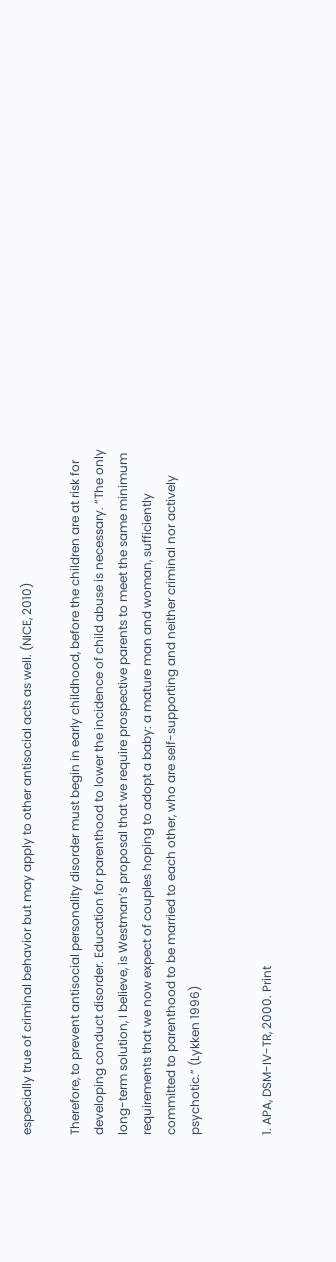especially true of criminal behavior but may apply to other antisocial acts as well. (NICE, 2010)

Therefore, to prevent antisocial personality disorder must begin in early childhood, before the children are at risk for developing conduct disorder. Education for parenthood to lower the incidence of child abuse is necessary. “The only long-term solution, I believe, is Westman’s proposal that we require prospective parents to meet the same minimum requirements that we now expect of couples hoping to adopt a baby: a mature man and woman, sufficiently committed to parenthood to be married to each other, who are self-supporting and neither criminal nor actively psychotic.” (Lykken 1996)


1. APA, DSM-IV-TR, 2000. Print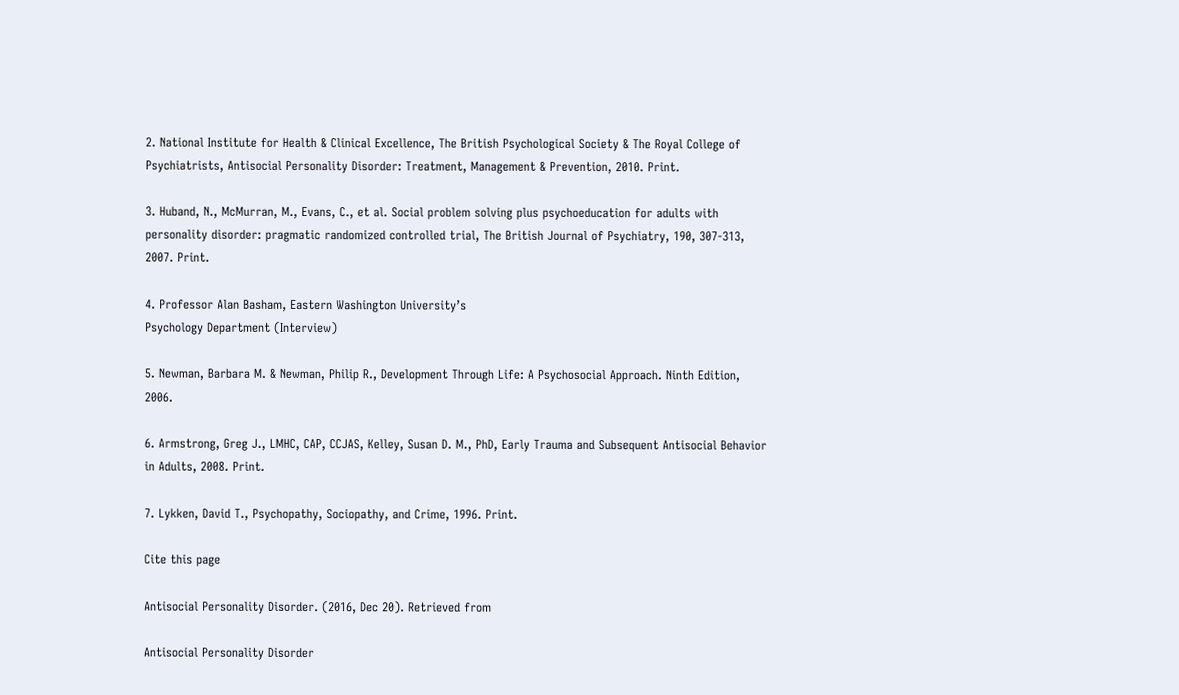2. National Institute for Health & Clinical Excellence, The British Psychological Society & The Royal College of Psychiatrists, Antisocial Personality Disorder: Treatment, Management & Prevention, 2010. Print.

3. Huband, N., McMurran, M., Evans, C., et al. Social problem solving plus psychoeducation for adults with personality disorder: pragmatic randomized controlled trial, The British Journal of Psychiatry, 190, 307-313, 2007. Print.

4. Professor Alan Basham, Eastern Washington University’s
Psychology Department (Interview)

5. Newman, Barbara M. & Newman, Philip R., Development Through Life: A Psychosocial Approach. Ninth Edition, 2006.

6. Armstrong, Greg J., LMHC, CAP, CCJAS, Kelley, Susan D. M., PhD, Early Trauma and Subsequent Antisocial Behavior in Adults, 2008. Print.

7. Lykken, David T., Psychopathy, Sociopathy, and Crime, 1996. Print.

Cite this page

Antisocial Personality Disorder. (2016, Dec 20). Retrieved from

Antisocial Personality Disorder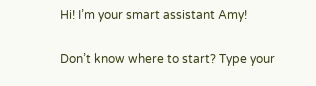Hi! I’m your smart assistant Amy!

Don’t know where to start? Type your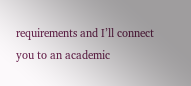requirements and I’ll connect you to an academic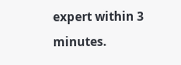expert within 3 minutes.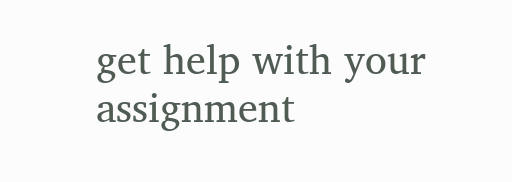get help with your assignment